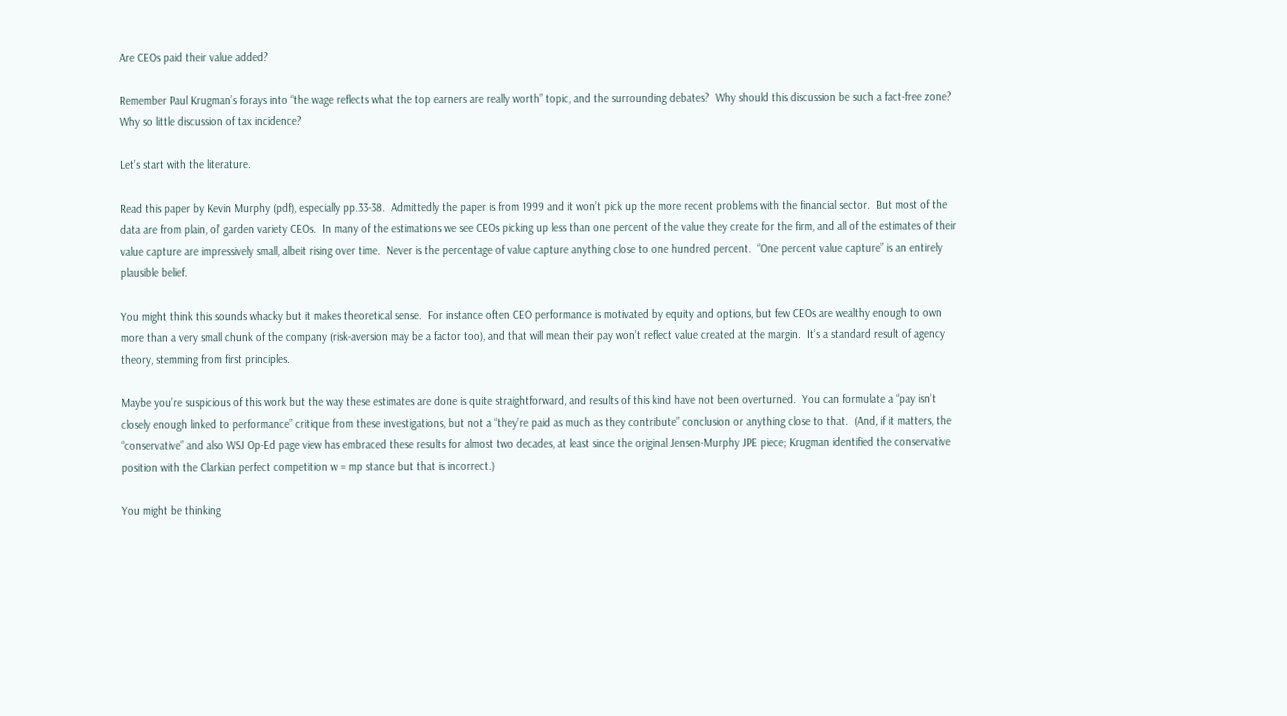Are CEOs paid their value added?

Remember Paul Krugman’s forays into “the wage reflects what the top earners are really worth” topic, and the surrounding debates?  Why should this discussion be such a fact-free zone?  Why so little discussion of tax incidence?

Let’s start with the literature.

Read this paper by Kevin Murphy (pdf), especially pp.33-38.  Admittedly the paper is from 1999 and it won’t pick up the more recent problems with the financial sector.  But most of the data are from plain, ol’ garden variety CEOs.  In many of the estimations we see CEOs picking up less than one percent of the value they create for the firm, and all of the estimates of their value capture are impressively small, albeit rising over time.  Never is the percentage of value capture anything close to one hundred percent.  “One percent value capture” is an entirely plausible belief.

You might think this sounds whacky but it makes theoretical sense.  For instance often CEO performance is motivated by equity and options, but few CEOs are wealthy enough to own more than a very small chunk of the company (risk-aversion may be a factor too), and that will mean their pay won’t reflect value created at the margin.  It’s a standard result of agency theory, stemming from first principles.

Maybe you’re suspicious of this work but the way these estimates are done is quite straightforward, and results of this kind have not been overturned.  You can formulate a “pay isn’t closely enough linked to performance” critique from these investigations, but not a “they’re paid as much as they contribute” conclusion or anything close to that.  (And, if it matters, the “conservative” and also WSJ Op-Ed page view has embraced these results for almost two decades, at least since the original Jensen-Murphy JPE piece; Krugman identified the conservative position with the Clarkian perfect competition w = mp stance but that is incorrect.)

You might be thinking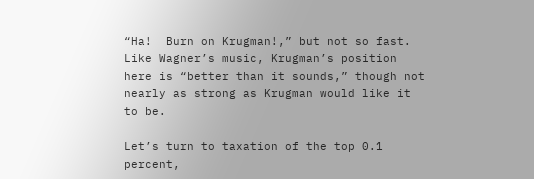“Ha!  Burn on Krugman!,” but not so fast.  Like Wagner’s music, Krugman’s position here is “better than it sounds,” though not nearly as strong as Krugman would like it to be.

Let’s turn to taxation of the top 0.1 percent,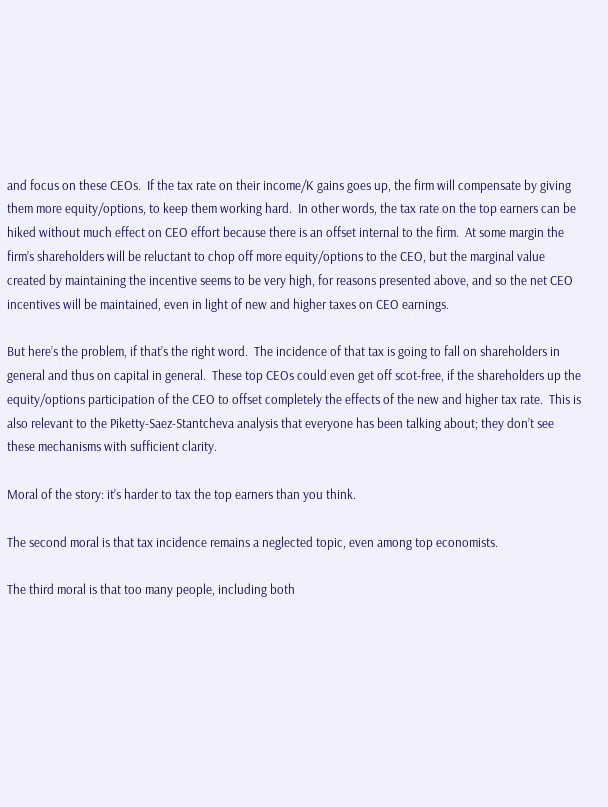and focus on these CEOs.  If the tax rate on their income/K gains goes up, the firm will compensate by giving them more equity/options, to keep them working hard.  In other words, the tax rate on the top earners can be hiked without much effect on CEO effort because there is an offset internal to the firm.  At some margin the firm’s shareholders will be reluctant to chop off more equity/options to the CEO, but the marginal value created by maintaining the incentive seems to be very high, for reasons presented above, and so the net CEO incentives will be maintained, even in light of new and higher taxes on CEO earnings.

But here’s the problem, if that’s the right word.  The incidence of that tax is going to fall on shareholders in general and thus on capital in general.  These top CEOs could even get off scot-free, if the shareholders up the equity/options participation of the CEO to offset completely the effects of the new and higher tax rate.  This is also relevant to the Piketty-Saez-Stantcheva analysis that everyone has been talking about; they don’t see these mechanisms with sufficient clarity.

Moral of the story: it’s harder to tax the top earners than you think.

The second moral is that tax incidence remains a neglected topic, even among top economists.

The third moral is that too many people, including both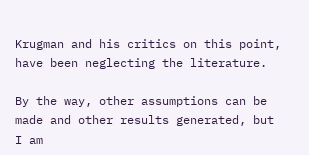Krugman and his critics on this point, have been neglecting the literature.

By the way, other assumptions can be made and other results generated, but I am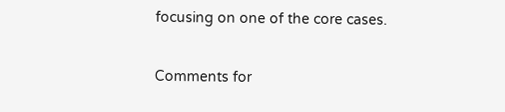focusing on one of the core cases.


Comments for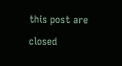this post are closed